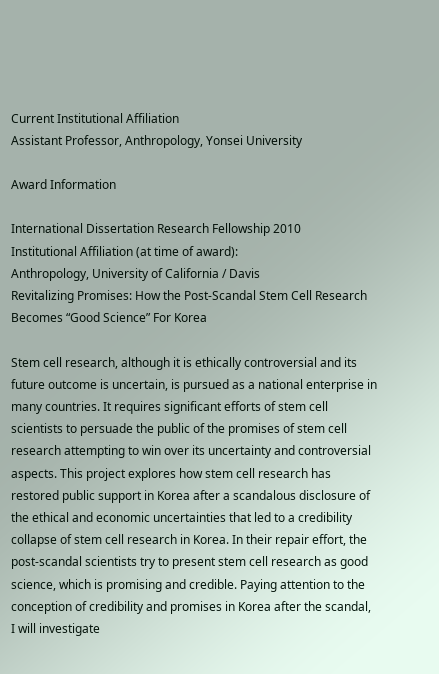Current Institutional Affiliation
Assistant Professor, Anthropology, Yonsei University

Award Information

International Dissertation Research Fellowship 2010
Institutional Affiliation (at time of award):
Anthropology, University of California / Davis
Revitalizing Promises: How the Post-Scandal Stem Cell Research Becomes “Good Science” For Korea

Stem cell research, although it is ethically controversial and its future outcome is uncertain, is pursued as a national enterprise in many countries. It requires significant efforts of stem cell scientists to persuade the public of the promises of stem cell research attempting to win over its uncertainty and controversial aspects. This project explores how stem cell research has restored public support in Korea after a scandalous disclosure of the ethical and economic uncertainties that led to a credibility collapse of stem cell research in Korea. In their repair effort, the post-scandal scientists try to present stem cell research as good science, which is promising and credible. Paying attention to the conception of credibility and promises in Korea after the scandal, I will investigate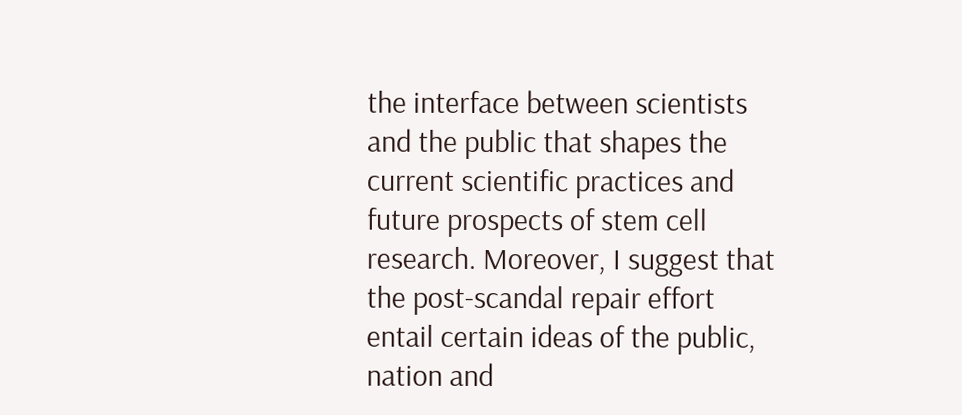the interface between scientists and the public that shapes the current scientific practices and future prospects of stem cell research. Moreover, I suggest that the post-scandal repair effort entail certain ideas of the public, nation and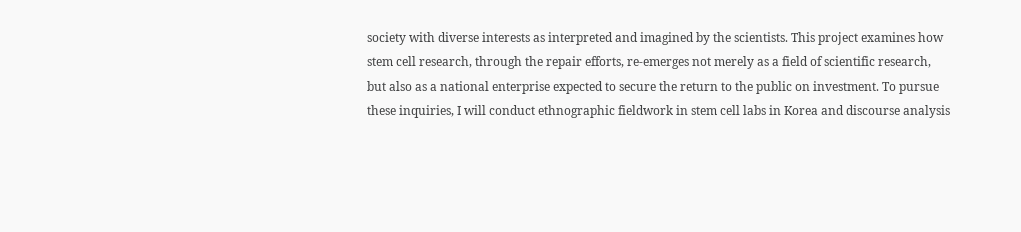society with diverse interests as interpreted and imagined by the scientists. This project examines how stem cell research, through the repair efforts, re-emerges not merely as a field of scientific research, but also as a national enterprise expected to secure the return to the public on investment. To pursue these inquiries, I will conduct ethnographic fieldwork in stem cell labs in Korea and discourse analysis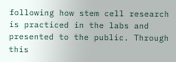following how stem cell research is practiced in the labs and presented to the public. Through this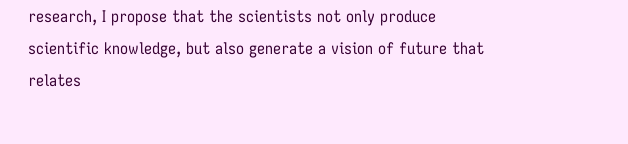research, I propose that the scientists not only produce scientific knowledge, but also generate a vision of future that relates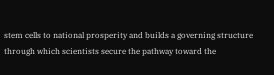stem cells to national prosperity and builds a governing structure through which scientists secure the pathway toward the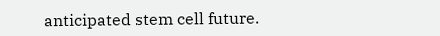anticipated stem cell future.